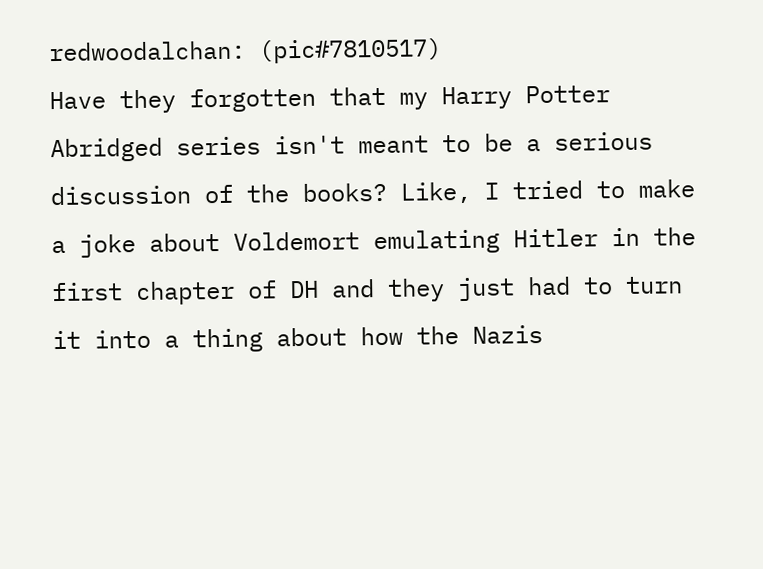redwoodalchan: (pic#7810517)
Have they forgotten that my Harry Potter Abridged series isn't meant to be a serious discussion of the books? Like, I tried to make a joke about Voldemort emulating Hitler in the first chapter of DH and they just had to turn it into a thing about how the Nazis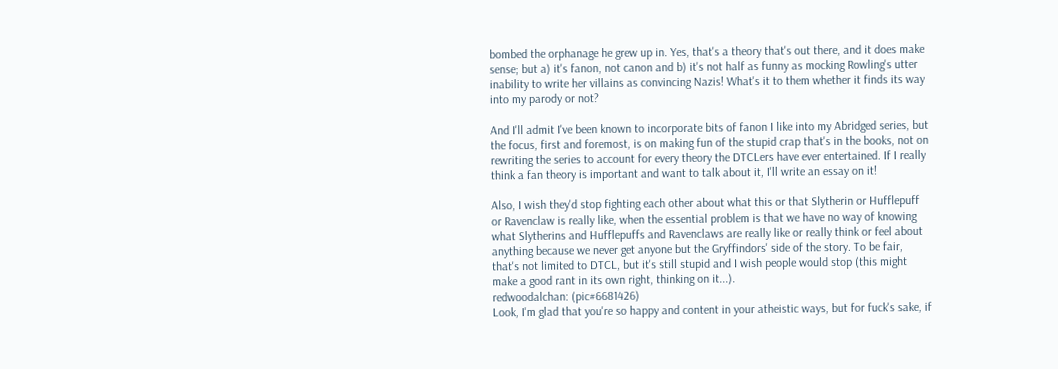bombed the orphanage he grew up in. Yes, that's a theory that's out there, and it does make sense; but a) it's fanon, not canon and b) it's not half as funny as mocking Rowling's utter inability to write her villains as convincing Nazis! What's it to them whether it finds its way into my parody or not?

And I'll admit I've been known to incorporate bits of fanon I like into my Abridged series, but the focus, first and foremost, is on making fun of the stupid crap that's in the books, not on rewriting the series to account for every theory the DTCLers have ever entertained. If I really think a fan theory is important and want to talk about it, I'll write an essay on it!

Also, I wish they'd stop fighting each other about what this or that Slytherin or Hufflepuff or Ravenclaw is really like, when the essential problem is that we have no way of knowing what Slytherins and Hufflepuffs and Ravenclaws are really like or really think or feel about anything because we never get anyone but the Gryffindors' side of the story. To be fair, that's not limited to DTCL, but it's still stupid and I wish people would stop (this might make a good rant in its own right, thinking on it...).
redwoodalchan: (pic#6681426)
Look, I'm glad that you're so happy and content in your atheistic ways, but for fuck's sake, if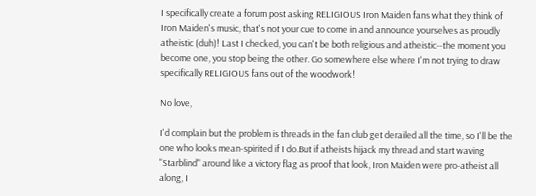I specifically create a forum post asking RELIGIOUS Iron Maiden fans what they think of Iron Maiden's music, that's not your cue to come in and announce yourselves as proudly atheistic (duh)! Last I checked, you can't be both religious and atheistic--the moment you become one, you stop being the other. Go somewhere else where I'm not trying to draw specifically RELIGIOUS fans out of the woodwork!

No love,

I'd complain but the problem is threads in the fan club get derailed all the time, so I'll be the one who looks mean-spirited if I do.But if atheists hijack my thread and start waving "Starblind" around like a victory flag as proof that look, Iron Maiden were pro-atheist all along, I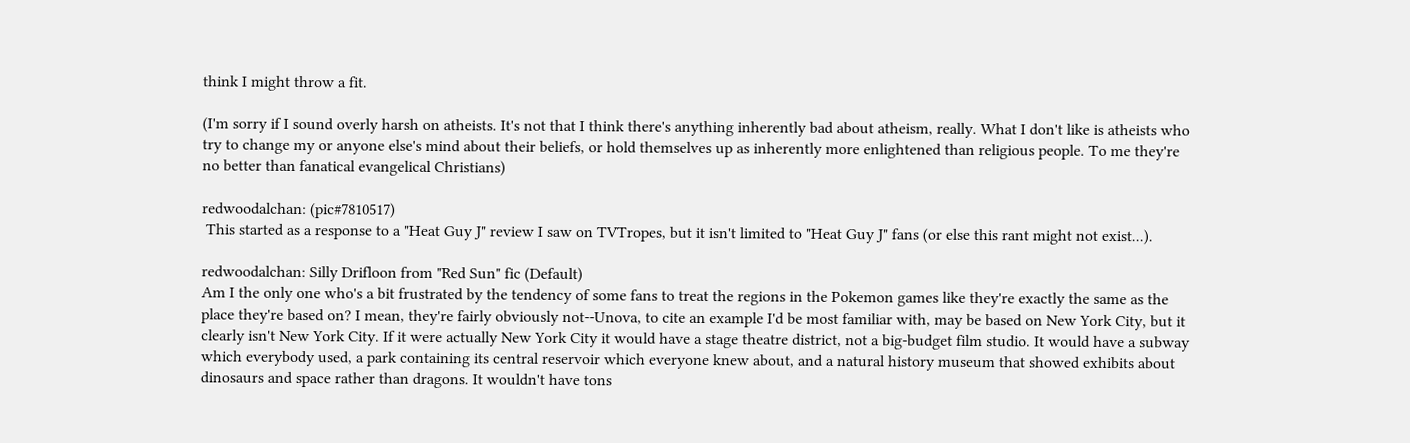think I might throw a fit.

(I'm sorry if I sound overly harsh on atheists. It's not that I think there's anything inherently bad about atheism, really. What I don't like is atheists who try to change my or anyone else's mind about their beliefs, or hold themselves up as inherently more enlightened than religious people. To me they're no better than fanatical evangelical Christians)

redwoodalchan: (pic#7810517)
 This started as a response to a "Heat Guy J" review I saw on TVTropes, but it isn't limited to "Heat Guy J" fans (or else this rant might not exist...).

redwoodalchan: Silly Drifloon from "Red Sun" fic (Default)
Am I the only one who's a bit frustrated by the tendency of some fans to treat the regions in the Pokemon games like they're exactly the same as the place they're based on? I mean, they're fairly obviously not--Unova, to cite an example I'd be most familiar with, may be based on New York City, but it clearly isn't New York City. If it were actually New York City it would have a stage theatre district, not a big-budget film studio. It would have a subway which everybody used, a park containing its central reservoir which everyone knew about, and a natural history museum that showed exhibits about dinosaurs and space rather than dragons. It wouldn't have tons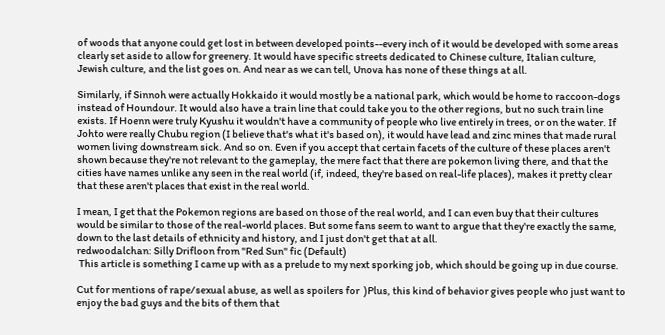of woods that anyone could get lost in between developed points--every inch of it would be developed with some areas clearly set aside to allow for greenery. It would have specific streets dedicated to Chinese culture, Italian culture, Jewish culture, and the list goes on. And near as we can tell, Unova has none of these things at all.

Similarly, if Sinnoh were actually Hokkaido it would mostly be a national park, which would be home to raccoon-dogs instead of Houndour. It would also have a train line that could take you to the other regions, but no such train line exists. If Hoenn were truly Kyushu it wouldn't have a community of people who live entirely in trees, or on the water. If Johto were really Chubu region (I believe that's what it's based on), it would have lead and zinc mines that made rural women living downstream sick. And so on. Even if you accept that certain facets of the culture of these places aren't shown because they're not relevant to the gameplay, the mere fact that there are pokemon living there, and that the cities have names unlike any seen in the real world (if, indeed, they're based on real-life places), makes it pretty clear that these aren't places that exist in the real world.

I mean, I get that the Pokemon regions are based on those of the real world, and I can even buy that their cultures would be similar to those of the real-world places. But some fans seem to want to argue that they're exactly the same, down to the last details of ethnicity and history, and I just don't get that at all.
redwoodalchan: Silly Drifloon from "Red Sun" fic (Default)
 This article is something I came up with as a prelude to my next sporking job, which should be going up in due course.

Cut for mentions of rape/sexual abuse, as well as spoilers for  )Plus, this kind of behavior gives people who just want to enjoy the bad guys and the bits of them that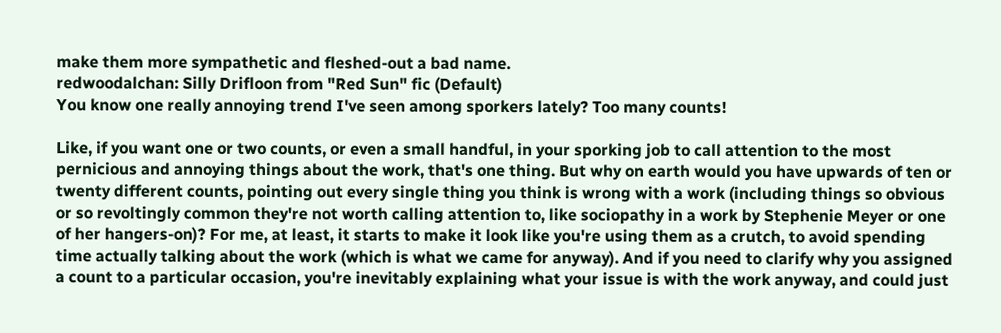make them more sympathetic and fleshed-out a bad name.
redwoodalchan: Silly Drifloon from "Red Sun" fic (Default)
You know one really annoying trend I've seen among sporkers lately? Too many counts!

Like, if you want one or two counts, or even a small handful, in your sporking job to call attention to the most pernicious and annoying things about the work, that's one thing. But why on earth would you have upwards of ten or twenty different counts, pointing out every single thing you think is wrong with a work (including things so obvious or so revoltingly common they're not worth calling attention to, like sociopathy in a work by Stephenie Meyer or one of her hangers-on)? For me, at least, it starts to make it look like you're using them as a crutch, to avoid spending time actually talking about the work (which is what we came for anyway). And if you need to clarify why you assigned a count to a particular occasion, you're inevitably explaining what your issue is with the work anyway, and could just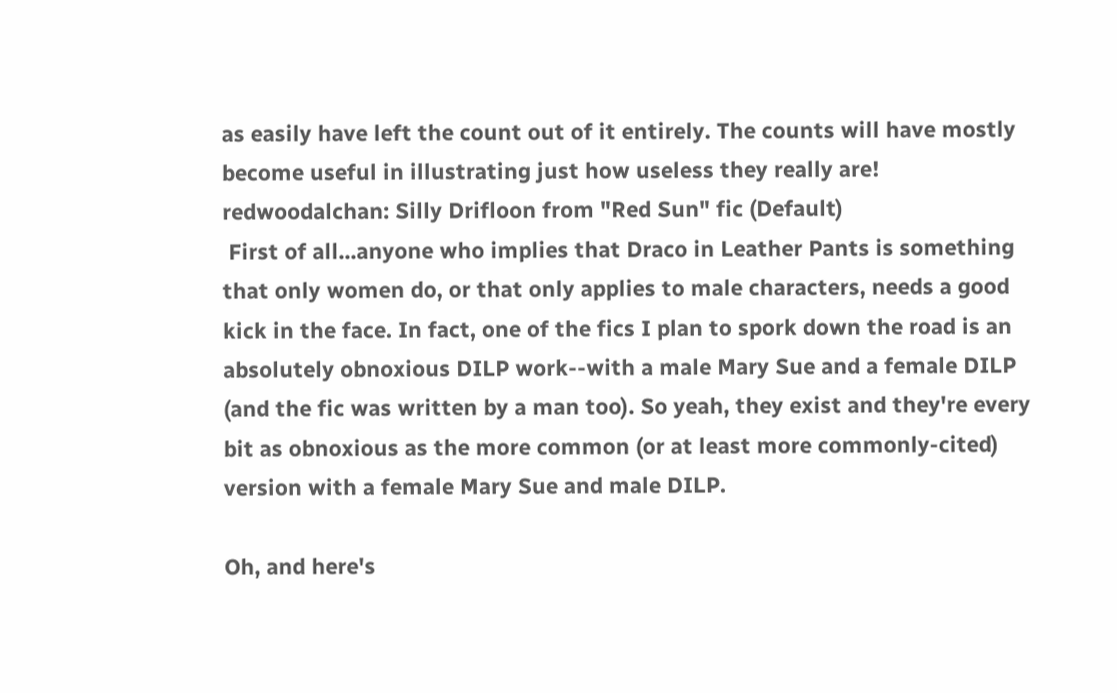as easily have left the count out of it entirely. The counts will have mostly become useful in illustrating just how useless they really are!
redwoodalchan: Silly Drifloon from "Red Sun" fic (Default)
 First of all...anyone who implies that Draco in Leather Pants is something that only women do, or that only applies to male characters, needs a good kick in the face. In fact, one of the fics I plan to spork down the road is an absolutely obnoxious DILP work--with a male Mary Sue and a female DILP (and the fic was written by a man too). So yeah, they exist and they're every bit as obnoxious as the more common (or at least more commonly-cited) version with a female Mary Sue and male DILP.

Oh, and here's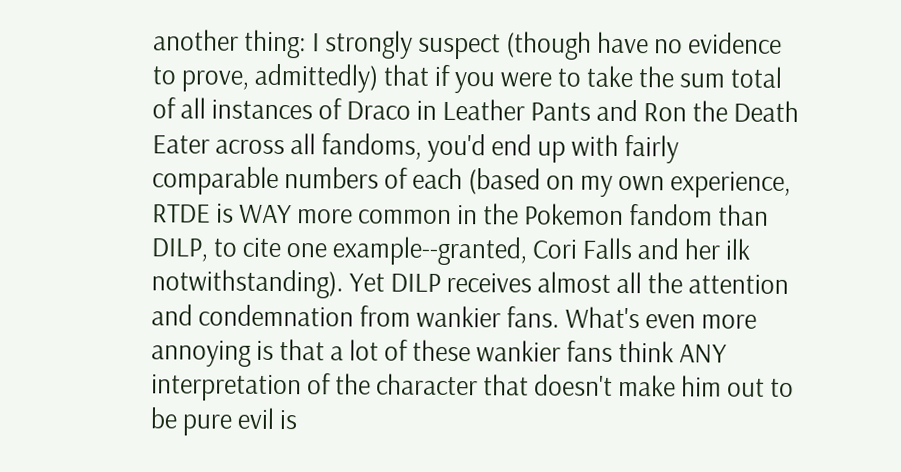another thing: I strongly suspect (though have no evidence to prove, admittedly) that if you were to take the sum total of all instances of Draco in Leather Pants and Ron the Death Eater across all fandoms, you'd end up with fairly comparable numbers of each (based on my own experience, RTDE is WAY more common in the Pokemon fandom than DILP, to cite one example--granted, Cori Falls and her ilk notwithstanding). Yet DILP receives almost all the attention and condemnation from wankier fans. What's even more annoying is that a lot of these wankier fans think ANY interpretation of the character that doesn't make him out to be pure evil is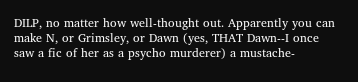DILP, no matter how well-thought out. Apparently you can make N, or Grimsley, or Dawn (yes, THAT Dawn--I once saw a fic of her as a psycho murderer) a mustache-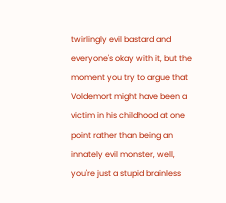twirlingly evil bastard and everyone's okay with it, but the moment you try to argue that Voldemort might have been a victim in his childhood at one point rather than being an innately evil monster, well, you're just a stupid brainless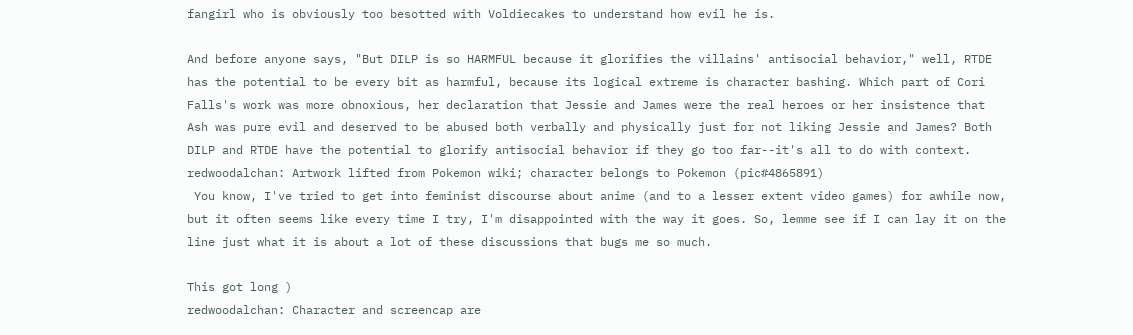fangirl who is obviously too besotted with Voldiecakes to understand how evil he is.

And before anyone says, "But DILP is so HARMFUL because it glorifies the villains' antisocial behavior," well, RTDE has the potential to be every bit as harmful, because its logical extreme is character bashing. Which part of Cori Falls's work was more obnoxious, her declaration that Jessie and James were the real heroes or her insistence that Ash was pure evil and deserved to be abused both verbally and physically just for not liking Jessie and James? Both DILP and RTDE have the potential to glorify antisocial behavior if they go too far--it's all to do with context.
redwoodalchan: Artwork lifted from Pokemon wiki; character belongs to Pokemon (pic#4865891)
 You know, I've tried to get into feminist discourse about anime (and to a lesser extent video games) for awhile now, but it often seems like every time I try, I'm disappointed with the way it goes. So, lemme see if I can lay it on the line just what it is about a lot of these discussions that bugs me so much.

This got long )
redwoodalchan: Character and screencap are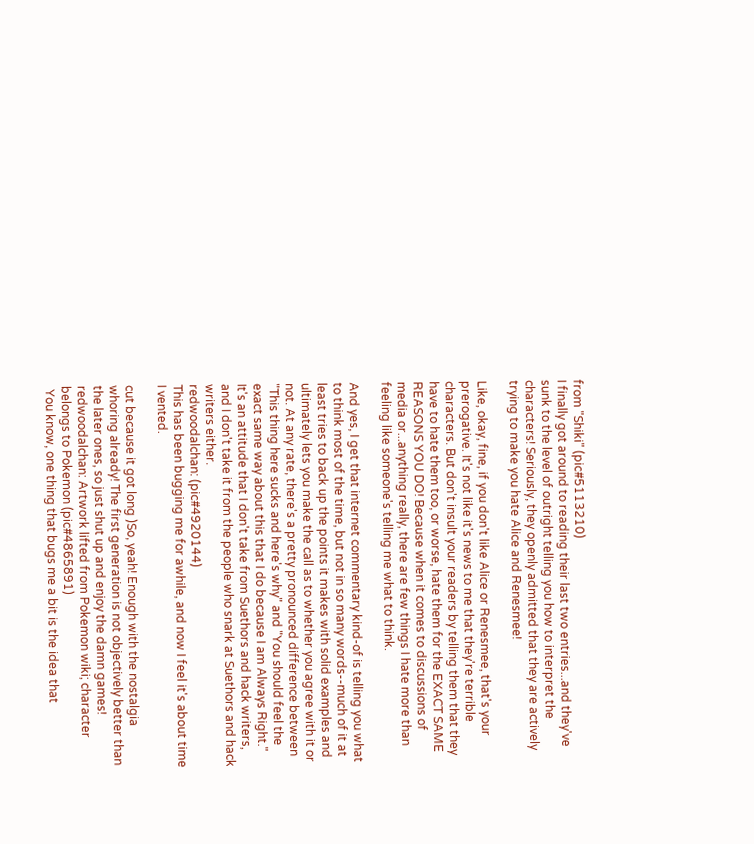from "Shiki" (pic#5113210)
I finally got around to reading their last two entries...and they've sunk to the level of outright telling you how to interpret the characters! Seriously, they openly admitted that they are actively trying to make you hate Alice and Renesmee!

Like, okay, fine, if you don't like Alice or Renesmee, that's your prerogative. It's not like it's news to me that they're terrible characters. But don't insult your readers by telling them that they have to hate them too, or worse, hate them for the EXACT SAME REASONS YOU DO! Because when it comes to discussions of media or...anything really, there are few things I hate more than feeling like someone's telling me what to think.

And yes, I get that internet commentary kind-of is telling you what to think most of the time, but not in so many words--much of it at least tries to back up the points it makes with solid examples and ultimately lets you make the call as to whether you agree with it or not. At any rate, there's a pretty pronounced difference between "This thing here sucks and here's why" and "You should feel the exact same way about this that I do because I am Always Right." It's an attitude that I don't take from Suethors and hack writers, and I don't take it from the people who snark at Suethors and hack writers either.
redwoodalchan: (pic#4920144)
This has been bugging me for awhile, and now I feel it's about time I vented.

cut because it got long )So, yeah! Enough with the nostalgia whoring already! The first generation is not objectively better than the later ones, so just shut up and enjoy the damn games!
redwoodalchan: Artwork lifted from Pokemon wiki; character belongs to Pokemon (pic#4865891)
 You know, one thing that bugs me a bit is the idea that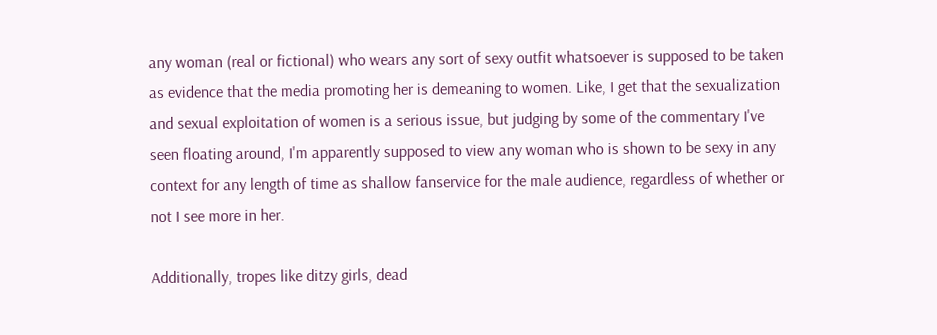any woman (real or fictional) who wears any sort of sexy outfit whatsoever is supposed to be taken as evidence that the media promoting her is demeaning to women. Like, I get that the sexualization and sexual exploitation of women is a serious issue, but judging by some of the commentary I've seen floating around, I'm apparently supposed to view any woman who is shown to be sexy in any context for any length of time as shallow fanservice for the male audience, regardless of whether or not I see more in her.

Additionally, tropes like ditzy girls, dead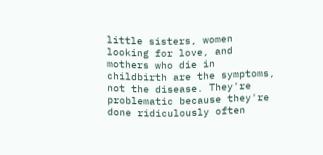little sisters, women looking for love, and mothers who die in childbirth are the symptoms, not the disease. They're problematic because they're done ridiculously often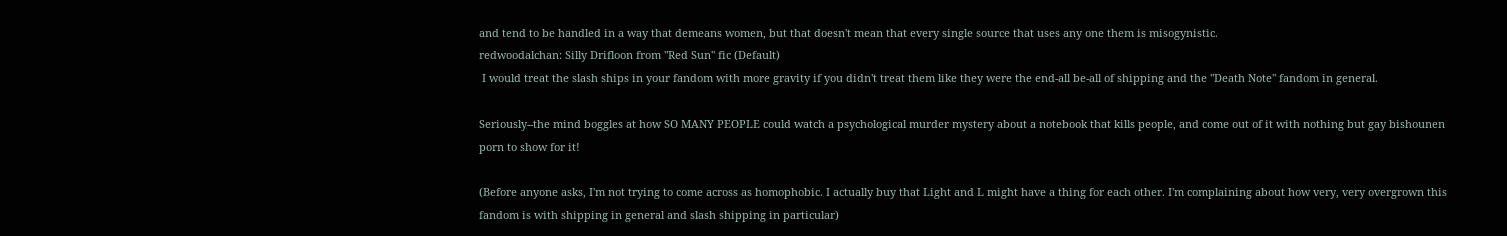and tend to be handled in a way that demeans women, but that doesn't mean that every single source that uses any one them is misogynistic.
redwoodalchan: Silly Drifloon from "Red Sun" fic (Default)
 I would treat the slash ships in your fandom with more gravity if you didn't treat them like they were the end-all be-all of shipping and the "Death Note" fandom in general.

Seriously--the mind boggles at how SO MANY PEOPLE could watch a psychological murder mystery about a notebook that kills people, and come out of it with nothing but gay bishounen porn to show for it!

(Before anyone asks, I'm not trying to come across as homophobic. I actually buy that Light and L might have a thing for each other. I'm complaining about how very, very overgrown this fandom is with shipping in general and slash shipping in particular)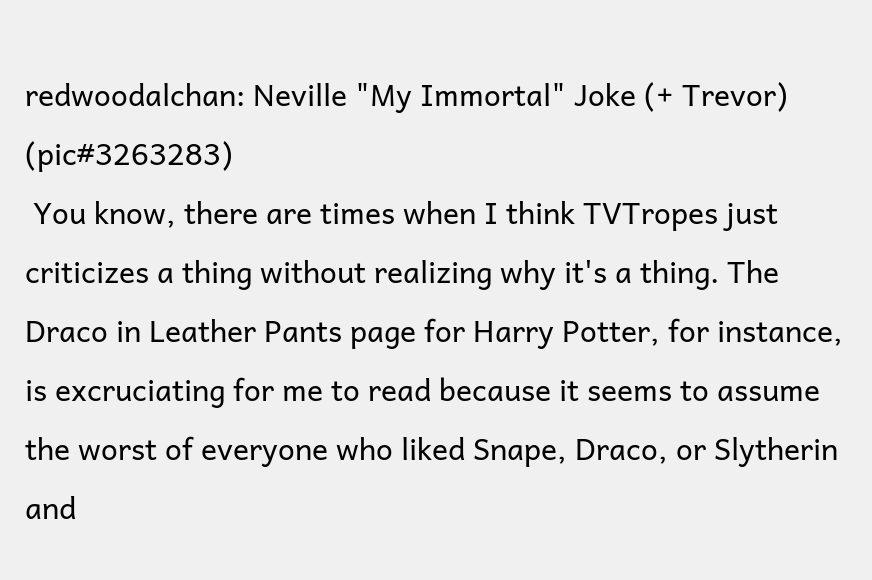redwoodalchan: Neville "My Immortal" Joke (+ Trevor) (pic#3263283)
 You know, there are times when I think TVTropes just criticizes a thing without realizing why it's a thing. The Draco in Leather Pants page for Harry Potter, for instance, is excruciating for me to read because it seems to assume the worst of everyone who liked Snape, Draco, or Slytherin and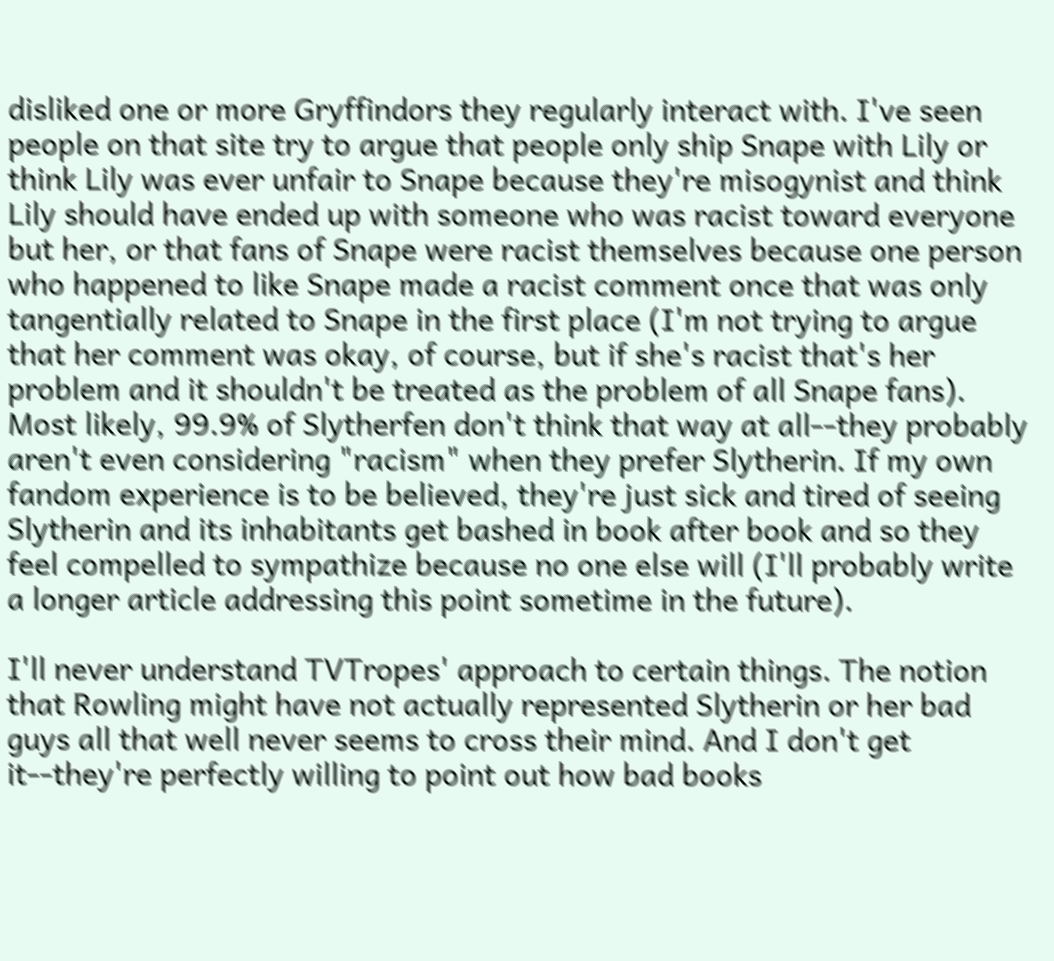disliked one or more Gryffindors they regularly interact with. I've seen people on that site try to argue that people only ship Snape with Lily or think Lily was ever unfair to Snape because they're misogynist and think Lily should have ended up with someone who was racist toward everyone but her, or that fans of Snape were racist themselves because one person who happened to like Snape made a racist comment once that was only tangentially related to Snape in the first place (I'm not trying to argue that her comment was okay, of course, but if she's racist that's her problem and it shouldn't be treated as the problem of all Snape fans). Most likely, 99.9% of Slytherfen don't think that way at all--they probably aren't even considering "racism" when they prefer Slytherin. If my own fandom experience is to be believed, they're just sick and tired of seeing Slytherin and its inhabitants get bashed in book after book and so they feel compelled to sympathize because no one else will (I'll probably write a longer article addressing this point sometime in the future).

I'll never understand TVTropes' approach to certain things. The notion that Rowling might have not actually represented Slytherin or her bad guys all that well never seems to cross their mind. And I don't get it--they're perfectly willing to point out how bad books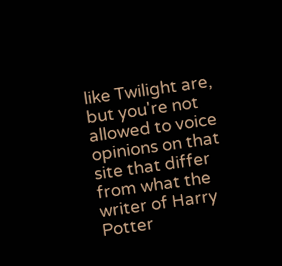like Twilight are, but you're not allowed to voice opinions on that site that differ from what the writer of Harry Potter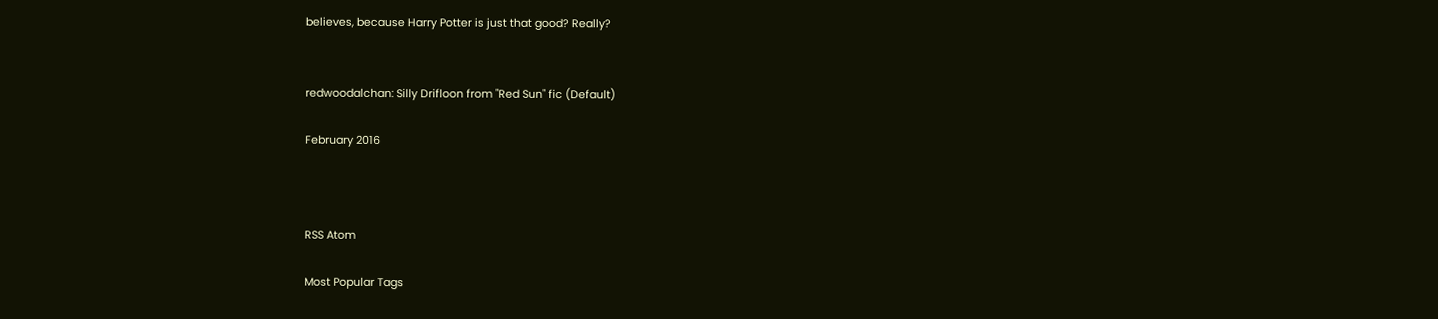believes, because Harry Potter is just that good? Really?


redwoodalchan: Silly Drifloon from "Red Sun" fic (Default)

February 2016



RSS Atom

Most Popular Tags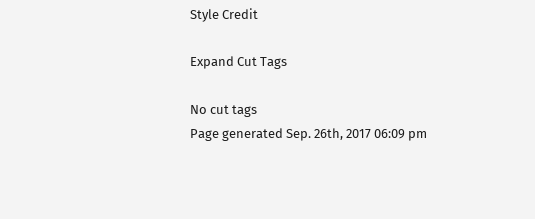Style Credit

Expand Cut Tags

No cut tags
Page generated Sep. 26th, 2017 06:09 pm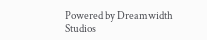Powered by Dreamwidth Studios